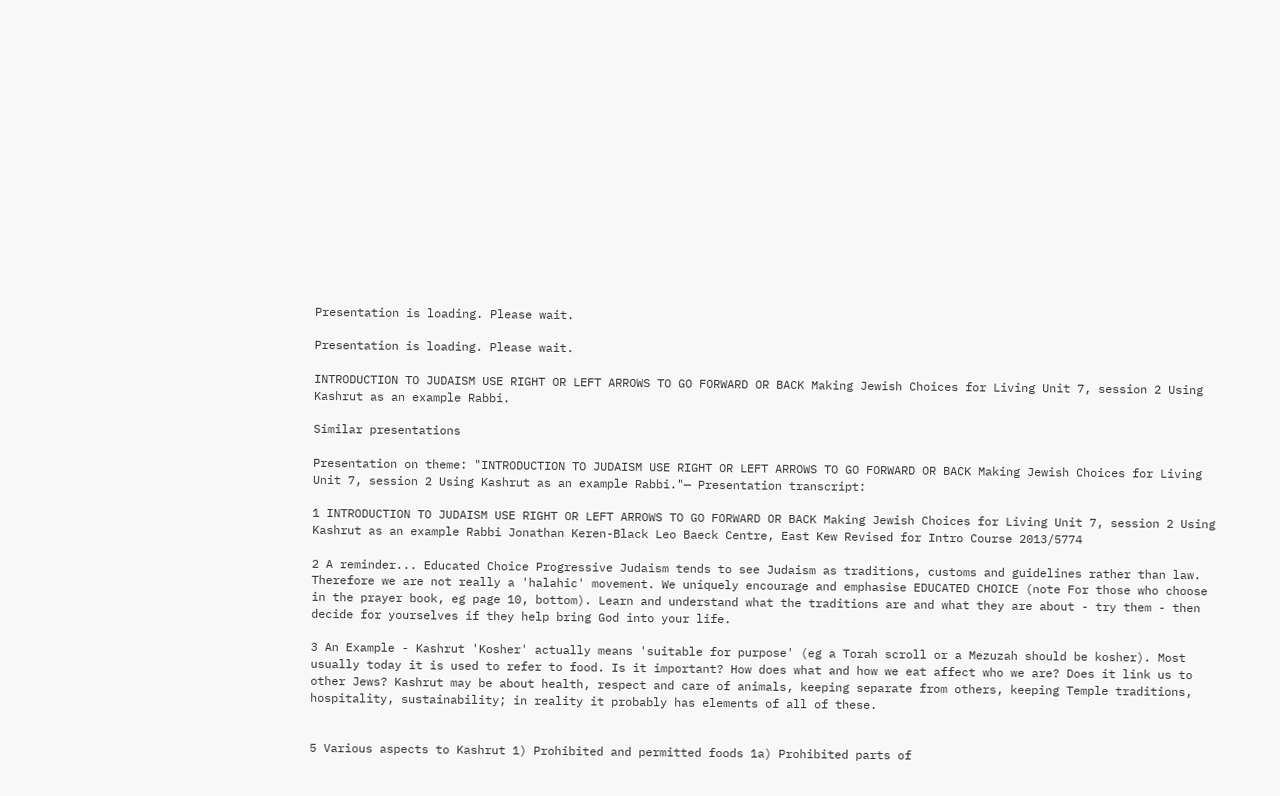Presentation is loading. Please wait.

Presentation is loading. Please wait.

INTRODUCTION TO JUDAISM USE RIGHT OR LEFT ARROWS TO GO FORWARD OR BACK Making Jewish Choices for Living Unit 7, session 2 Using Kashrut as an example Rabbi.

Similar presentations

Presentation on theme: "INTRODUCTION TO JUDAISM USE RIGHT OR LEFT ARROWS TO GO FORWARD OR BACK Making Jewish Choices for Living Unit 7, session 2 Using Kashrut as an example Rabbi."— Presentation transcript:

1 INTRODUCTION TO JUDAISM USE RIGHT OR LEFT ARROWS TO GO FORWARD OR BACK Making Jewish Choices for Living Unit 7, session 2 Using Kashrut as an example Rabbi Jonathan Keren-Black Leo Baeck Centre, East Kew Revised for Intro Course 2013/5774

2 A reminder... Educated Choice Progressive Judaism tends to see Judaism as traditions, customs and guidelines rather than law. Therefore we are not really a 'halahic' movement. We uniquely encourage and emphasise EDUCATED CHOICE (note For those who choose in the prayer book, eg page 10, bottom). Learn and understand what the traditions are and what they are about - try them - then decide for yourselves if they help bring God into your life.

3 An Example - Kashrut 'Kosher' actually means 'suitable for purpose' (eg a Torah scroll or a Mezuzah should be kosher). Most usually today it is used to refer to food. Is it important? How does what and how we eat affect who we are? Does it link us to other Jews? Kashrut may be about health, respect and care of animals, keeping separate from others, keeping Temple traditions, hospitality, sustainability; in reality it probably has elements of all of these.


5 Various aspects to Kashrut 1) Prohibited and permitted foods 1a) Prohibited parts of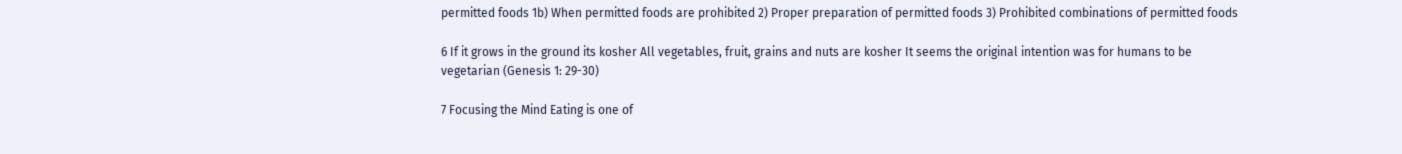permitted foods 1b) When permitted foods are prohibited 2) Proper preparation of permitted foods 3) Prohibited combinations of permitted foods

6 If it grows in the ground its kosher All vegetables, fruit, grains and nuts are kosher It seems the original intention was for humans to be vegetarian (Genesis 1: 29-30)

7 Focusing the Mind Eating is one of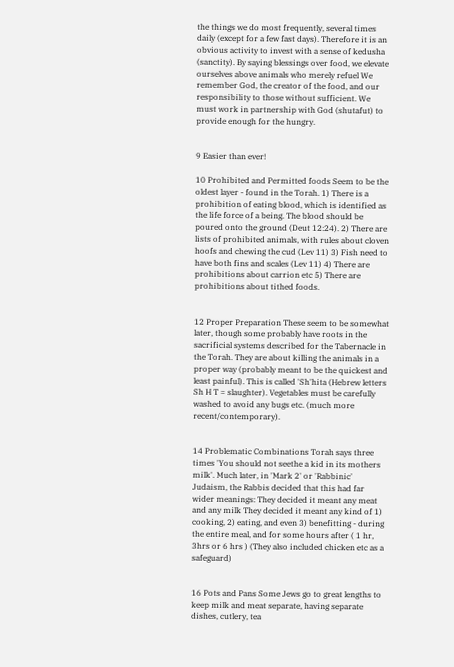the things we do most frequently, several times daily (except for a few fast days). Therefore it is an obvious activity to invest with a sense of kedusha (sanctity). By saying blessings over food, we elevate ourselves above animals who merely refuel We remember God, the creator of the food, and our responsibility to those without sufficient. We must work in partnership with God (shutafut) to provide enough for the hungry.


9 Easier than ever!

10 Prohibited and Permitted foods Seem to be the oldest layer - found in the Torah. 1) There is a prohibition of eating blood, which is identified as the life force of a being. The blood should be poured onto the ground (Deut 12:24). 2) There are lists of prohibited animals, with rules about cloven hoofs and chewing the cud (Lev 11) 3) Fish need to have both fins and scales (Lev 11) 4) There are prohibitions about carrion etc 5) There are prohibitions about tithed foods.


12 Proper Preparation These seem to be somewhat later, though some probably have roots in the sacrificial systems described for the Tabernacle in the Torah. They are about killing the animals in a proper way (probably meant to be the quickest and least painful). This is called 'Sh'hita (Hebrew letters Sh H T = slaughter). Vegetables must be carefully washed to avoid any bugs etc. (much more recent/contemporary).


14 Problematic Combinations Torah says three times 'You should not seethe a kid in its mothers milk'. Much later, in 'Mark 2' or 'Rabbinic' Judaism, the Rabbis decided that this had far wider meanings: They decided it meant any meat and any milk They decided it meant any kind of 1) cooking, 2) eating, and even 3) benefitting - during the entire meal, and for some hours after ( 1 hr, 3hrs or 6 hrs ) (They also included chicken etc as a safeguard)


16 Pots and Pans Some Jews go to great lengths to keep milk and meat separate, having separate dishes, cutlery, tea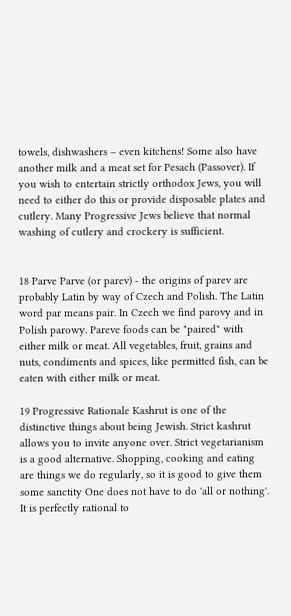towels, dishwashers – even kitchens! Some also have another milk and a meat set for Pesach (Passover). If you wish to entertain strictly orthodox Jews, you will need to either do this or provide disposable plates and cutlery. Many Progressive Jews believe that normal washing of cutlery and crockery is sufficient.


18 Parve Parve (or parev) - the origins of parev are probably Latin by way of Czech and Polish. The Latin word par means pair. In Czech we find parovy and in Polish parowy. Pareve foods can be "paired" with either milk or meat. All vegetables, fruit, grains and nuts, condiments and spices, like permitted fish, can be eaten with either milk or meat.

19 Progressive Rationale Kashrut is one of the distinctive things about being Jewish. Strict kashrut allows you to invite anyone over. Strict vegetarianism is a good alternative. Shopping, cooking and eating are things we do regularly, so it is good to give them some sanctity One does not have to do 'all or nothing'. It is perfectly rational to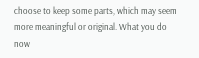choose to keep some parts, which may seem more meaningful or original. What you do now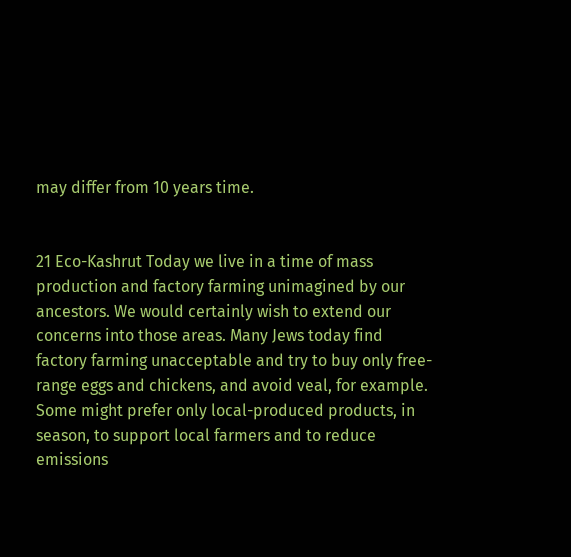may differ from 10 years time.


21 Eco-Kashrut Today we live in a time of mass production and factory farming unimagined by our ancestors. We would certainly wish to extend our concerns into those areas. Many Jews today find factory farming unacceptable and try to buy only free-range eggs and chickens, and avoid veal, for example. Some might prefer only local-produced products, in season, to support local farmers and to reduce emissions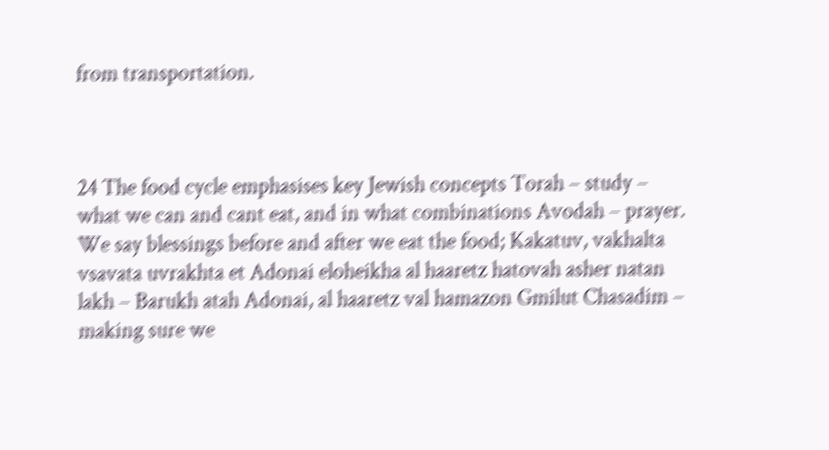from transportation.



24 The food cycle emphasises key Jewish concepts Torah – study – what we can and cant eat, and in what combinations Avodah – prayer. We say blessings before and after we eat the food; Kakatuv, vakhalta vsavata uvrakhta et Adonai eloheikha al haaretz hatovah asher natan lakh – Barukh atah Adonai, al haaretz val hamazon Gmilut Chasadim – making sure we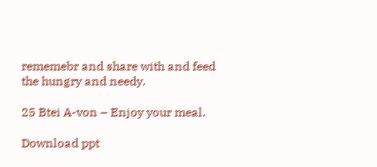rememebr and share with and feed the hungry and needy.

25 Btei A-von – Enjoy your meal.

Download ppt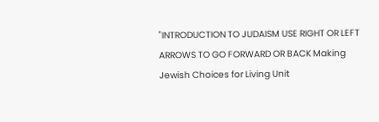"INTRODUCTION TO JUDAISM USE RIGHT OR LEFT ARROWS TO GO FORWARD OR BACK Making Jewish Choices for Living Unit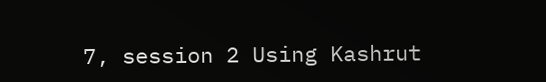7, session 2 Using Kashrut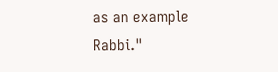as an example Rabbi."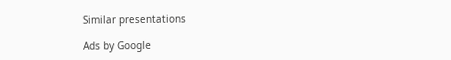Similar presentations

Ads by Google